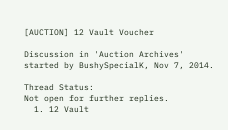[AUCTION] 12 Vault Voucher

Discussion in 'Auction Archives' started by BushySpecialK, Nov 7, 2014.

Thread Status:
Not open for further replies.
  1. 12 Vault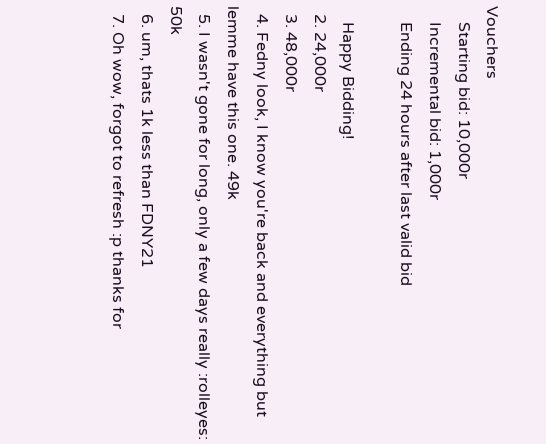Vouchers
    Starting bid: 10,000r
    Incremental bid: 1,000r
    Ending 24 hours after last valid bid

    Happy Bidding!
  2. 24,000r
  3. 48,000r
  4. Fedny look, I know you're back and everything but lemme have this one. 49k
  5. I wasn't gone for long, only a few days really :rolleyes: 50k
  6. um, thats 1k less than FDNY21
  7. Oh wow, forgot to refresh :p thanks for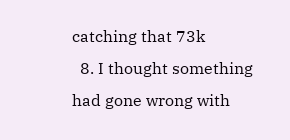catching that 73k
  8. I thought something had gone wrong with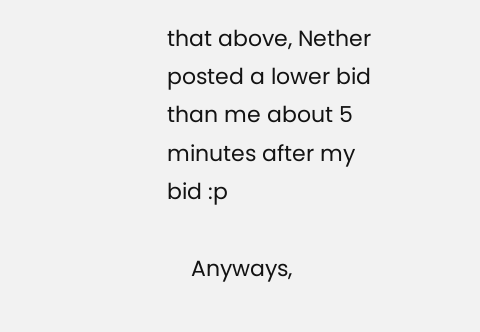that above, Nether posted a lower bid than me about 5 minutes after my bid :p

    Anyways,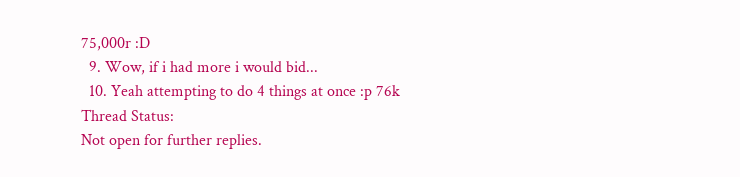75,000r :D
  9. Wow, if i had more i would bid...
  10. Yeah attempting to do 4 things at once :p 76k
Thread Status:
Not open for further replies.